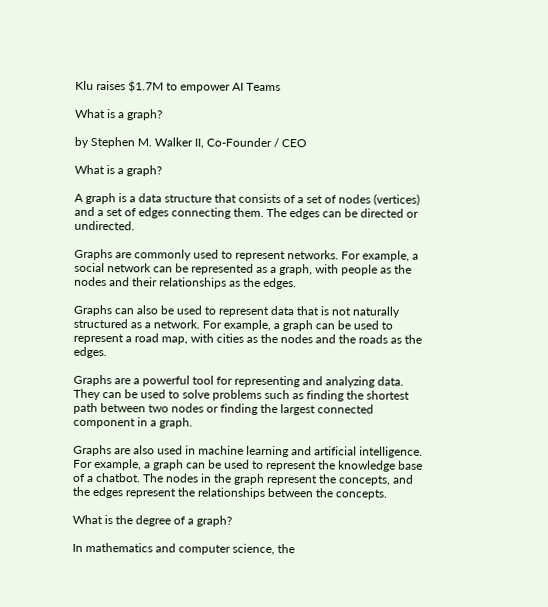Klu raises $1.7M to empower AI Teams

What is a graph?

by Stephen M. Walker II, Co-Founder / CEO

What is a graph?

A graph is a data structure that consists of a set of nodes (vertices) and a set of edges connecting them. The edges can be directed or undirected.

Graphs are commonly used to represent networks. For example, a social network can be represented as a graph, with people as the nodes and their relationships as the edges.

Graphs can also be used to represent data that is not naturally structured as a network. For example, a graph can be used to represent a road map, with cities as the nodes and the roads as the edges.

Graphs are a powerful tool for representing and analyzing data. They can be used to solve problems such as finding the shortest path between two nodes or finding the largest connected component in a graph.

Graphs are also used in machine learning and artificial intelligence. For example, a graph can be used to represent the knowledge base of a chatbot. The nodes in the graph represent the concepts, and the edges represent the relationships between the concepts.

What is the degree of a graph?

In mathematics and computer science, the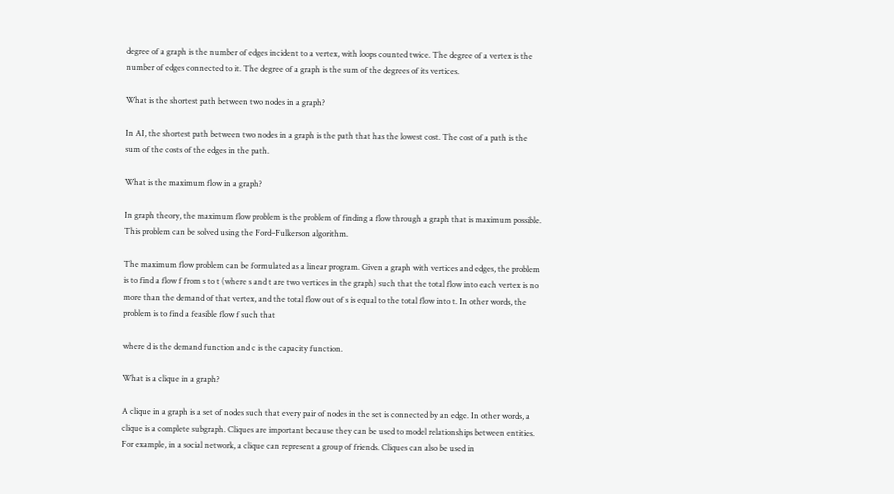degree of a graph is the number of edges incident to a vertex, with loops counted twice. The degree of a vertex is the number of edges connected to it. The degree of a graph is the sum of the degrees of its vertices.

What is the shortest path between two nodes in a graph?

In AI, the shortest path between two nodes in a graph is the path that has the lowest cost. The cost of a path is the sum of the costs of the edges in the path.

What is the maximum flow in a graph?

In graph theory, the maximum flow problem is the problem of finding a flow through a graph that is maximum possible. This problem can be solved using the Ford–Fulkerson algorithm.

The maximum flow problem can be formulated as a linear program. Given a graph with vertices and edges, the problem is to find a flow f from s to t (where s and t are two vertices in the graph) such that the total flow into each vertex is no more than the demand of that vertex, and the total flow out of s is equal to the total flow into t. In other words, the problem is to find a feasible flow f such that

where d is the demand function and c is the capacity function.

What is a clique in a graph?

A clique in a graph is a set of nodes such that every pair of nodes in the set is connected by an edge. In other words, a clique is a complete subgraph. Cliques are important because they can be used to model relationships between entities. For example, in a social network, a clique can represent a group of friends. Cliques can also be used in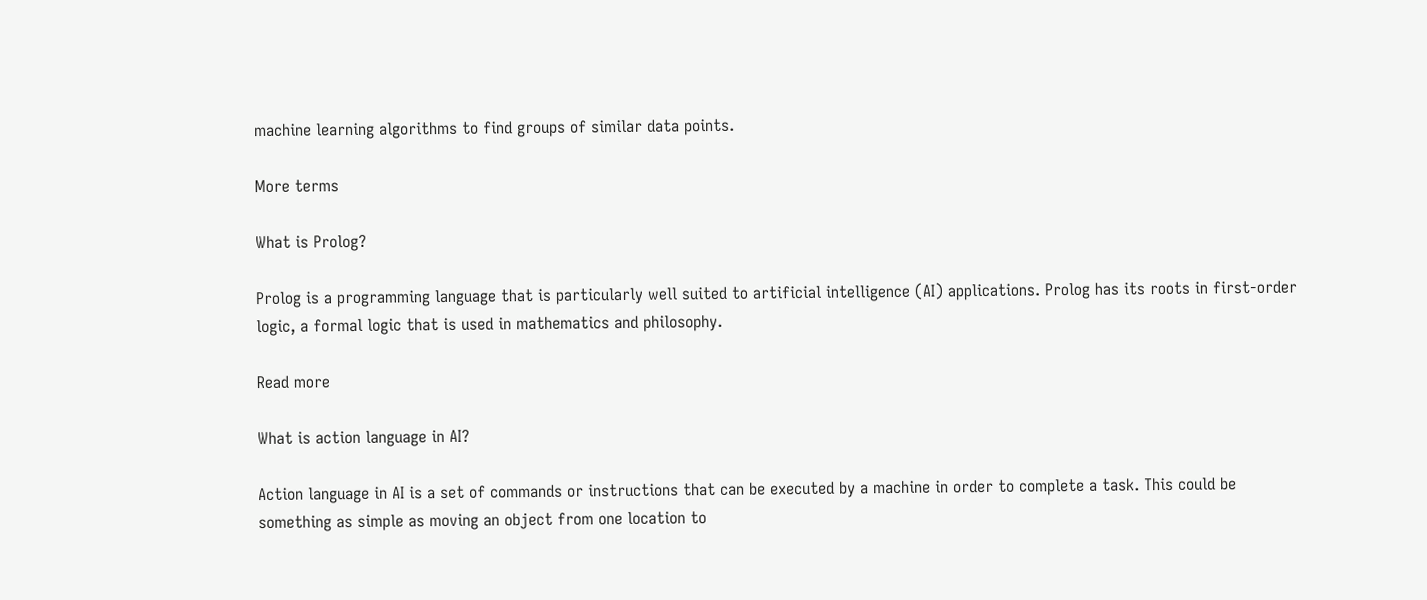machine learning algorithms to find groups of similar data points.

More terms

What is Prolog?

Prolog is a programming language that is particularly well suited to artificial intelligence (AI) applications. Prolog has its roots in first-order logic, a formal logic that is used in mathematics and philosophy.

Read more

What is action language in AI?

Action language in AI is a set of commands or instructions that can be executed by a machine in order to complete a task. This could be something as simple as moving an object from one location to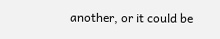another, or it could be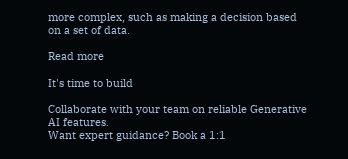more complex, such as making a decision based on a set of data.

Read more

It's time to build

Collaborate with your team on reliable Generative AI features.
Want expert guidance? Book a 1:1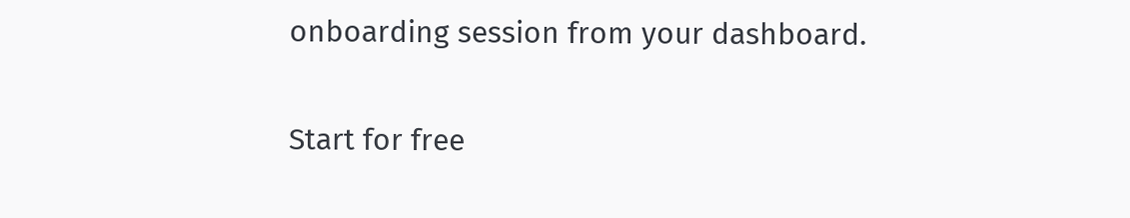onboarding session from your dashboard.

Start for free